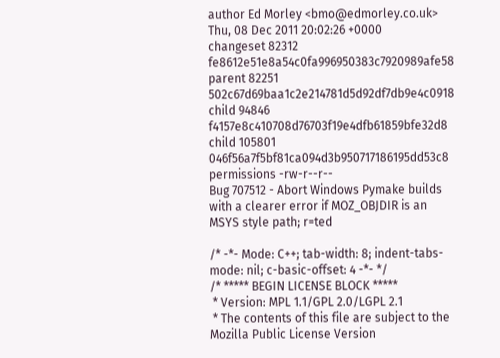author Ed Morley <bmo@edmorley.co.uk>
Thu, 08 Dec 2011 20:02:26 +0000
changeset 82312 fe8612e51e8a54c0fa996950383c7920989afe58
parent 82251 502c67d69baa1c2e214781d5d92df7db9e4c0918
child 94846 f4157e8c410708d76703f19e4dfb61859bfe32d8
child 105801 046f56a7f5bf81ca094d3b950717186195dd53c8
permissions -rw-r--r--
Bug 707512 - Abort Windows Pymake builds with a clearer error if MOZ_OBJDIR is an MSYS style path; r=ted

/* -*- Mode: C++; tab-width: 8; indent-tabs-mode: nil; c-basic-offset: 4 -*- */
/* ***** BEGIN LICENSE BLOCK *****
 * Version: MPL 1.1/GPL 2.0/LGPL 2.1
 * The contents of this file are subject to the Mozilla Public License Version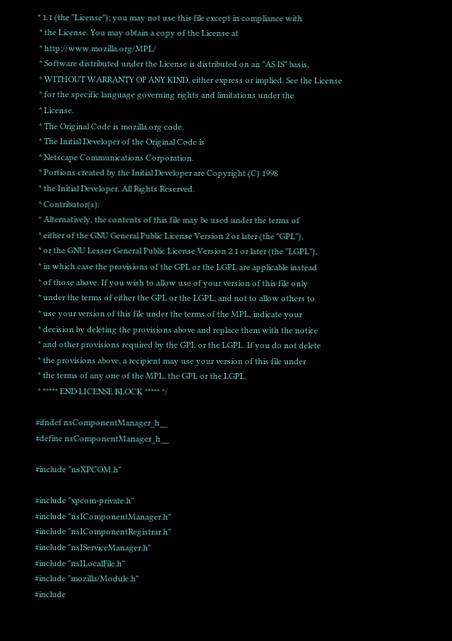* 1.1 (the "License"); you may not use this file except in compliance with
 * the License. You may obtain a copy of the License at
 * http://www.mozilla.org/MPL/
 * Software distributed under the License is distributed on an "AS IS" basis,
 * WITHOUT WARRANTY OF ANY KIND, either express or implied. See the License
 * for the specific language governing rights and limitations under the
 * License.
 * The Original Code is mozilla.org code.
 * The Initial Developer of the Original Code is
 * Netscape Communications Corporation.
 * Portions created by the Initial Developer are Copyright (C) 1998
 * the Initial Developer. All Rights Reserved.
 * Contributor(s):
 * Alternatively, the contents of this file may be used under the terms of
 * either of the GNU General Public License Version 2 or later (the "GPL"),
 * or the GNU Lesser General Public License Version 2.1 or later (the "LGPL"),
 * in which case the provisions of the GPL or the LGPL are applicable instead
 * of those above. If you wish to allow use of your version of this file only
 * under the terms of either the GPL or the LGPL, and not to allow others to
 * use your version of this file under the terms of the MPL, indicate your
 * decision by deleting the provisions above and replace them with the notice
 * and other provisions required by the GPL or the LGPL. If you do not delete
 * the provisions above, a recipient may use your version of this file under
 * the terms of any one of the MPL, the GPL or the LGPL.
 * ***** END LICENSE BLOCK ***** */

#ifndef nsComponentManager_h__
#define nsComponentManager_h__

#include "nsXPCOM.h"

#include "xpcom-private.h"
#include "nsIComponentManager.h"
#include "nsIComponentRegistrar.h"
#include "nsIServiceManager.h"
#include "nsILocalFile.h"
#include "mozilla/Module.h"
#include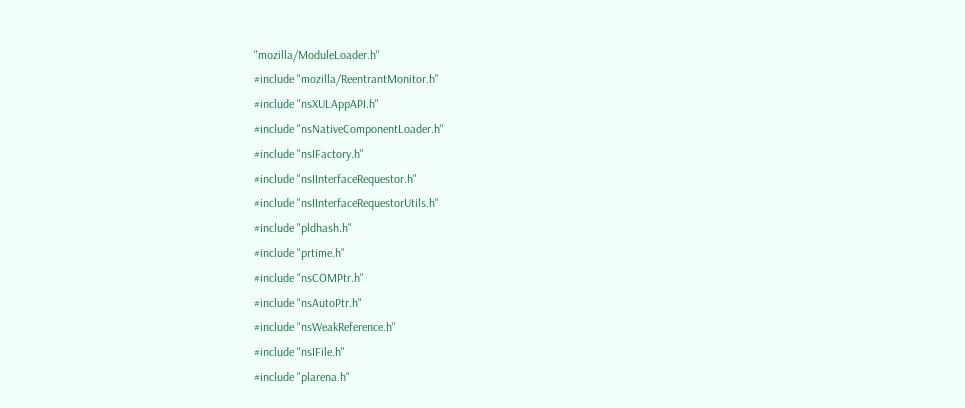"mozilla/ModuleLoader.h"
#include "mozilla/ReentrantMonitor.h"
#include "nsXULAppAPI.h"
#include "nsNativeComponentLoader.h"
#include "nsIFactory.h"
#include "nsIInterfaceRequestor.h"
#include "nsIInterfaceRequestorUtils.h"
#include "pldhash.h"
#include "prtime.h"
#include "nsCOMPtr.h"
#include "nsAutoPtr.h"
#include "nsWeakReference.h"
#include "nsIFile.h"
#include "plarena.h"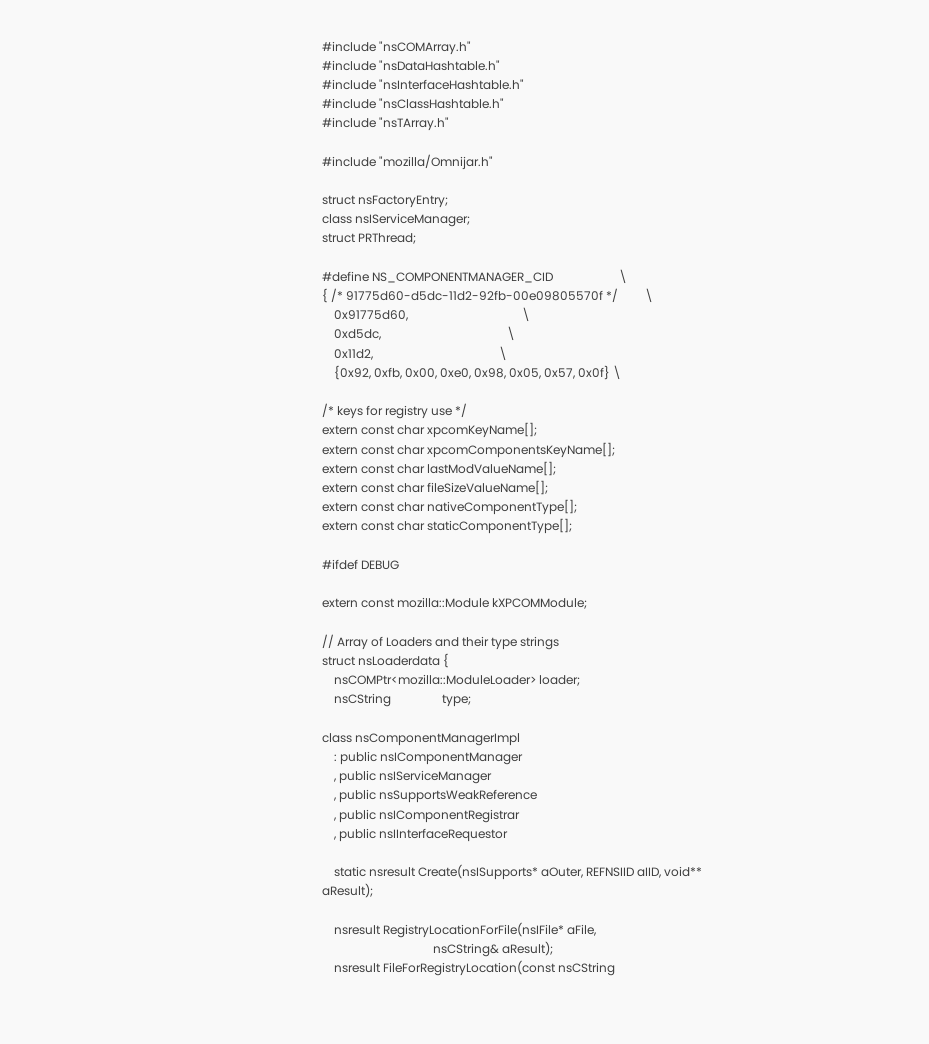#include "nsCOMArray.h"
#include "nsDataHashtable.h"
#include "nsInterfaceHashtable.h"
#include "nsClassHashtable.h"
#include "nsTArray.h"

#include "mozilla/Omnijar.h"

struct nsFactoryEntry;
class nsIServiceManager;
struct PRThread;

#define NS_COMPONENTMANAGER_CID                      \
{ /* 91775d60-d5dc-11d2-92fb-00e09805570f */         \
    0x91775d60,                                      \
    0xd5dc,                                          \
    0x11d2,                                          \
    {0x92, 0xfb, 0x00, 0xe0, 0x98, 0x05, 0x57, 0x0f} \

/* keys for registry use */
extern const char xpcomKeyName[];
extern const char xpcomComponentsKeyName[];
extern const char lastModValueName[];
extern const char fileSizeValueName[];
extern const char nativeComponentType[];
extern const char staticComponentType[];

#ifdef DEBUG

extern const mozilla::Module kXPCOMModule;

// Array of Loaders and their type strings
struct nsLoaderdata {
    nsCOMPtr<mozilla::ModuleLoader> loader;
    nsCString                 type;

class nsComponentManagerImpl
    : public nsIComponentManager
    , public nsIServiceManager
    , public nsSupportsWeakReference
    , public nsIComponentRegistrar
    , public nsIInterfaceRequestor

    static nsresult Create(nsISupports* aOuter, REFNSIID aIID, void** aResult);

    nsresult RegistryLocationForFile(nsIFile* aFile,
                                     nsCString& aResult);
    nsresult FileForRegistryLocation(const nsCString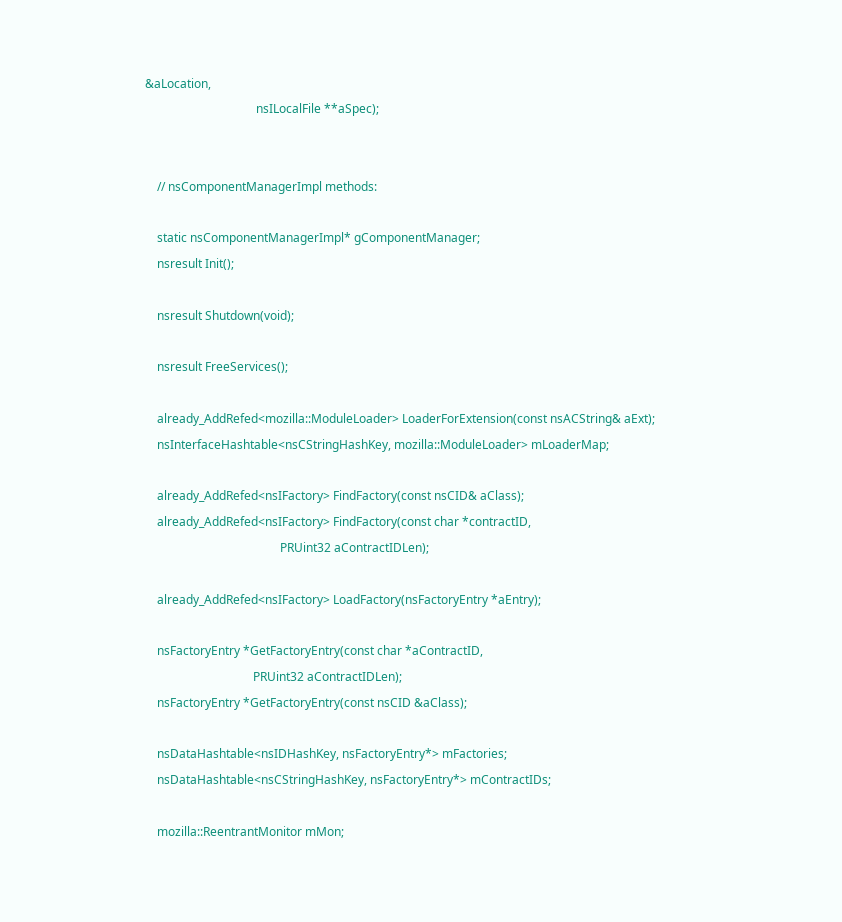&aLocation,
                                     nsILocalFile **aSpec);


    // nsComponentManagerImpl methods:

    static nsComponentManagerImpl* gComponentManager;
    nsresult Init();

    nsresult Shutdown(void);

    nsresult FreeServices();

    already_AddRefed<mozilla::ModuleLoader> LoaderForExtension(const nsACString& aExt);
    nsInterfaceHashtable<nsCStringHashKey, mozilla::ModuleLoader> mLoaderMap;

    already_AddRefed<nsIFactory> FindFactory(const nsCID& aClass);
    already_AddRefed<nsIFactory> FindFactory(const char *contractID,
                                             PRUint32 aContractIDLen);

    already_AddRefed<nsIFactory> LoadFactory(nsFactoryEntry *aEntry);

    nsFactoryEntry *GetFactoryEntry(const char *aContractID,
                                    PRUint32 aContractIDLen);
    nsFactoryEntry *GetFactoryEntry(const nsCID &aClass);

    nsDataHashtable<nsIDHashKey, nsFactoryEntry*> mFactories;
    nsDataHashtable<nsCStringHashKey, nsFactoryEntry*> mContractIDs;

    mozilla::ReentrantMonitor mMon;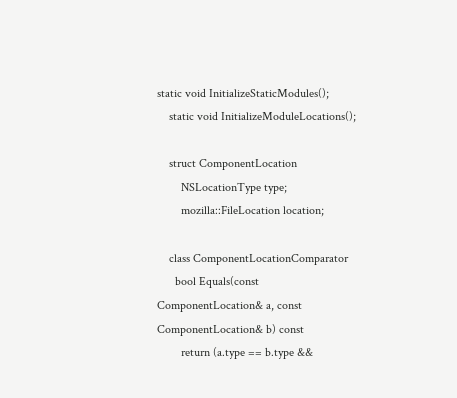static void InitializeStaticModules();
    static void InitializeModuleLocations();

    struct ComponentLocation
        NSLocationType type;
        mozilla::FileLocation location;

    class ComponentLocationComparator
      bool Equals(const ComponentLocation& a, const ComponentLocation& b) const
        return (a.type == b.type &&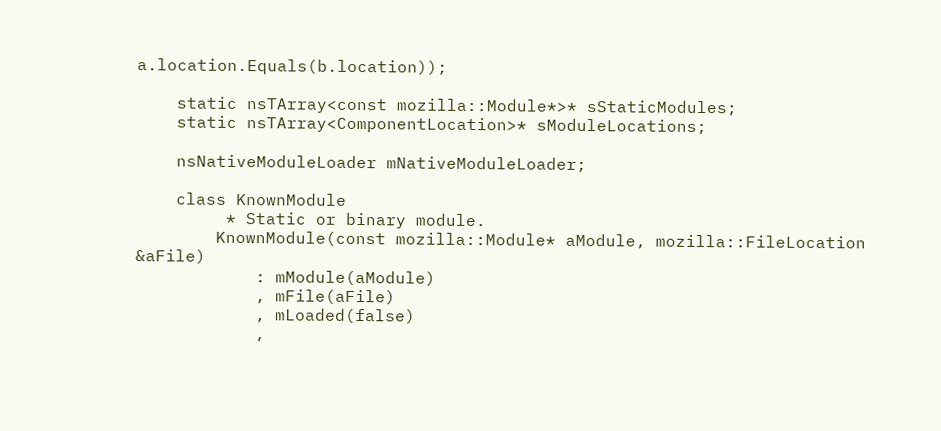a.location.Equals(b.location));

    static nsTArray<const mozilla::Module*>* sStaticModules;
    static nsTArray<ComponentLocation>* sModuleLocations;

    nsNativeModuleLoader mNativeModuleLoader;

    class KnownModule
         * Static or binary module.
        KnownModule(const mozilla::Module* aModule, mozilla::FileLocation &aFile)
            : mModule(aModule)
            , mFile(aFile)
            , mLoaded(false)
            ,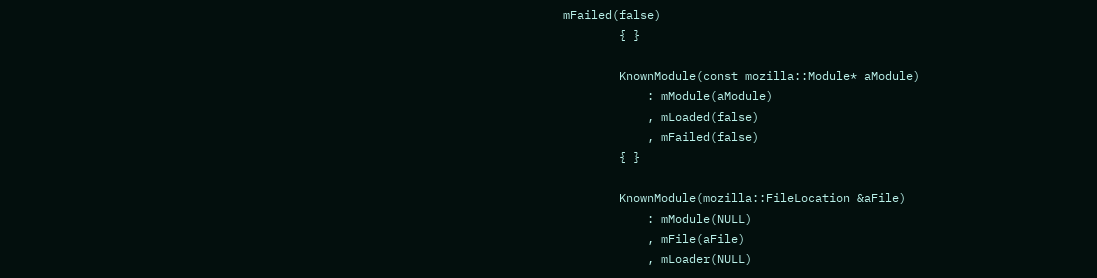mFailed(false)
        { }

        KnownModule(const mozilla::Module* aModule)
            : mModule(aModule)
            , mLoaded(false)
            , mFailed(false)
        { }

        KnownModule(mozilla::FileLocation &aFile)
            : mModule(NULL)
            , mFile(aFile)
            , mLoader(NULL)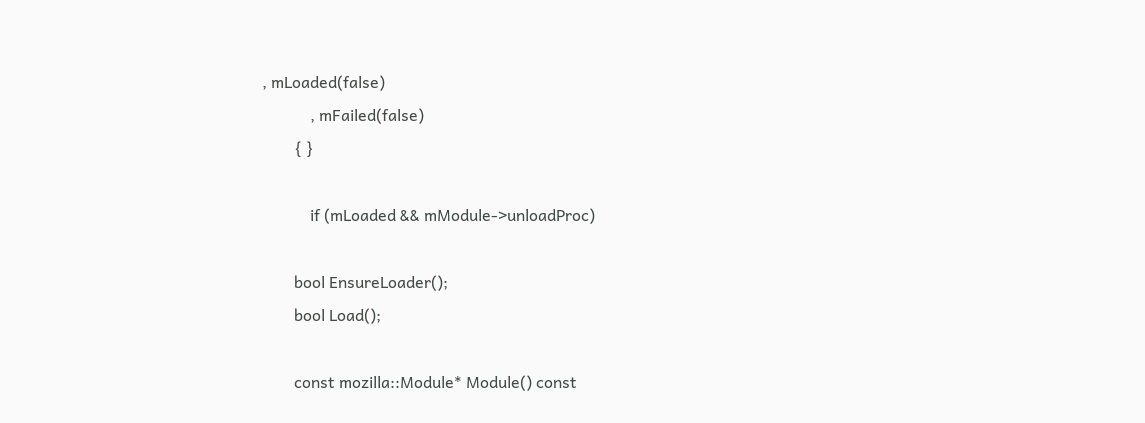, mLoaded(false)
            , mFailed(false)
        { }

            if (mLoaded && mModule->unloadProc)

        bool EnsureLoader();
        bool Load();

        const mozilla::Module* Module() const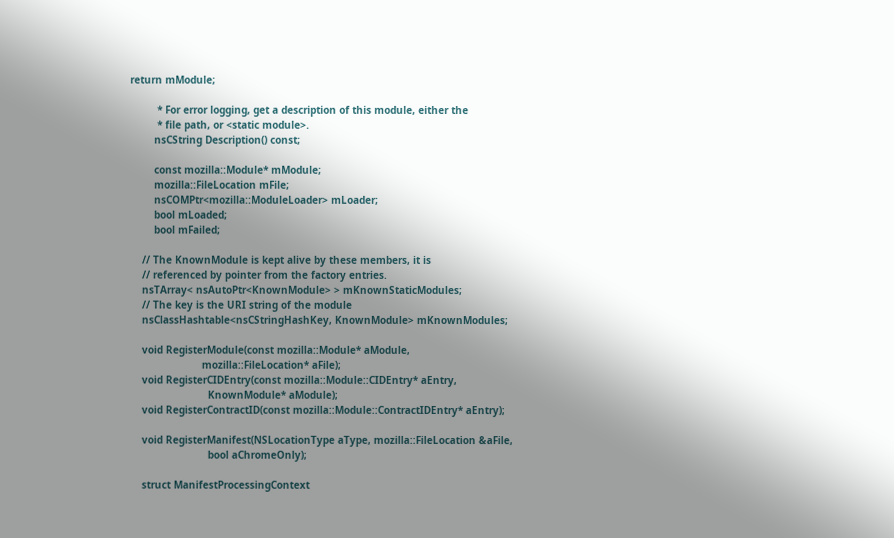return mModule;

         * For error logging, get a description of this module, either the
         * file path, or <static module>.
        nsCString Description() const;

        const mozilla::Module* mModule;
        mozilla::FileLocation mFile;
        nsCOMPtr<mozilla::ModuleLoader> mLoader;
        bool mLoaded;
        bool mFailed;

    // The KnownModule is kept alive by these members, it is
    // referenced by pointer from the factory entries.
    nsTArray< nsAutoPtr<KnownModule> > mKnownStaticModules;
    // The key is the URI string of the module
    nsClassHashtable<nsCStringHashKey, KnownModule> mKnownModules;

    void RegisterModule(const mozilla::Module* aModule,
                        mozilla::FileLocation* aFile);
    void RegisterCIDEntry(const mozilla::Module::CIDEntry* aEntry,
                          KnownModule* aModule);
    void RegisterContractID(const mozilla::Module::ContractIDEntry* aEntry);

    void RegisterManifest(NSLocationType aType, mozilla::FileLocation &aFile,
                          bool aChromeOnly);

    struct ManifestProcessingContext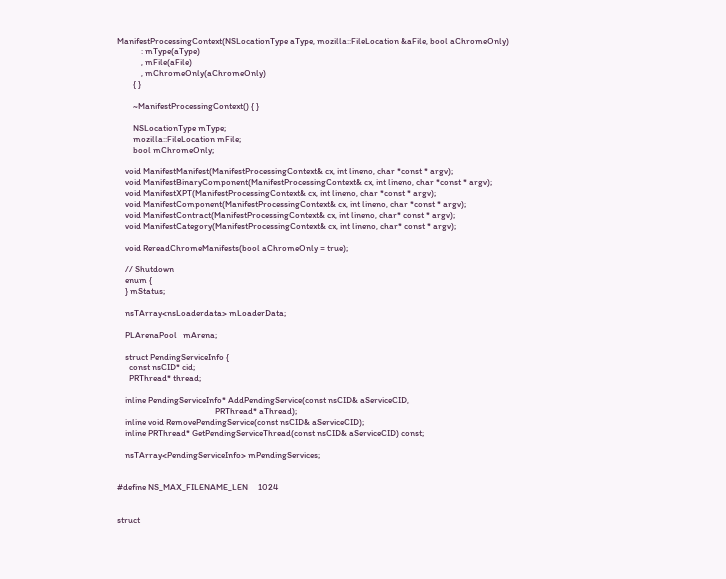ManifestProcessingContext(NSLocationType aType, mozilla::FileLocation &aFile, bool aChromeOnly)
            : mType(aType)
            , mFile(aFile)
            , mChromeOnly(aChromeOnly)
        { }

        ~ManifestProcessingContext() { }

        NSLocationType mType;
        mozilla::FileLocation mFile;
        bool mChromeOnly;

    void ManifestManifest(ManifestProcessingContext& cx, int lineno, char *const * argv);
    void ManifestBinaryComponent(ManifestProcessingContext& cx, int lineno, char *const * argv);
    void ManifestXPT(ManifestProcessingContext& cx, int lineno, char *const * argv);
    void ManifestComponent(ManifestProcessingContext& cx, int lineno, char *const * argv);
    void ManifestContract(ManifestProcessingContext& cx, int lineno, char* const * argv);
    void ManifestCategory(ManifestProcessingContext& cx, int lineno, char* const * argv);

    void RereadChromeManifests(bool aChromeOnly = true);

    // Shutdown
    enum {
    } mStatus;

    nsTArray<nsLoaderdata> mLoaderData;

    PLArenaPool   mArena;

    struct PendingServiceInfo {
      const nsCID* cid;
      PRThread* thread;

    inline PendingServiceInfo* AddPendingService(const nsCID& aServiceCID,
                                                 PRThread* aThread);
    inline void RemovePendingService(const nsCID& aServiceCID);
    inline PRThread* GetPendingServiceThread(const nsCID& aServiceCID) const;

    nsTArray<PendingServiceInfo> mPendingServices;


#define NS_MAX_FILENAME_LEN     1024


struct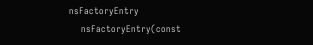nsFactoryEntry
    nsFactoryEntry(const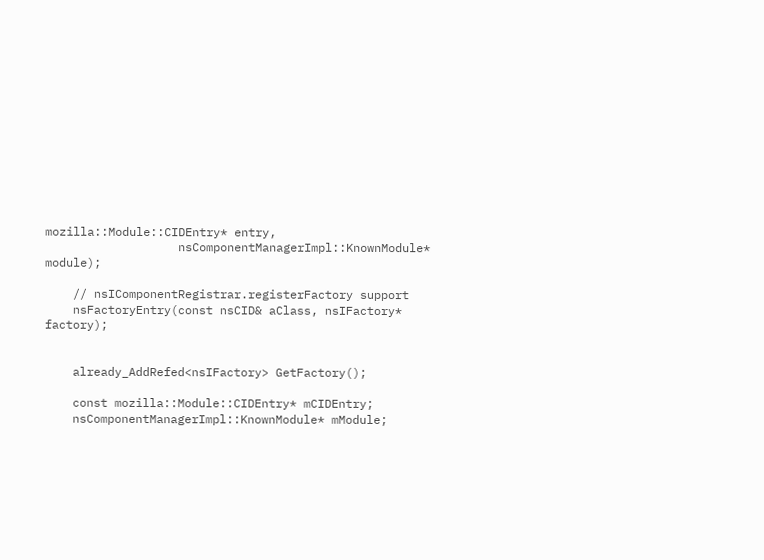mozilla::Module::CIDEntry* entry,
                   nsComponentManagerImpl::KnownModule* module);

    // nsIComponentRegistrar.registerFactory support
    nsFactoryEntry(const nsCID& aClass, nsIFactory* factory);


    already_AddRefed<nsIFactory> GetFactory();

    const mozilla::Module::CIDEntry* mCIDEntry;
    nsComponentManagerImpl::KnownModule* mModule;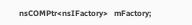nsCOMPtr<nsIFactory>   mFactory;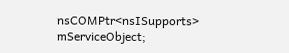nsCOMPtr<nsISupports>  mServiceObject;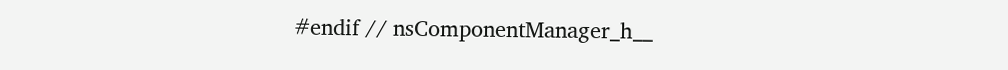#endif // nsComponentManager_h__